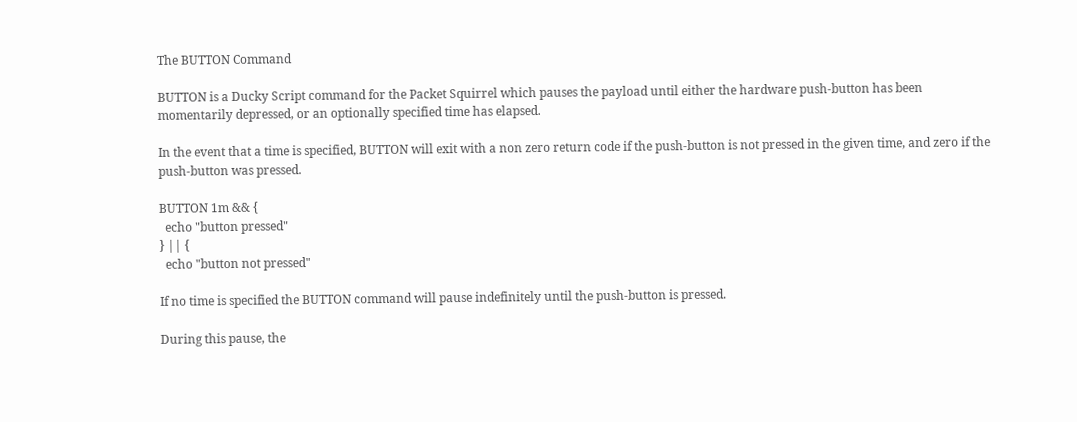The BUTTON Command

BUTTON is a Ducky Script command for the Packet Squirrel which pauses the payload until either the hardware push-button has been momentarily depressed, or an optionally specified time has elapsed.

In the event that a time is specified, BUTTON will exit with a non zero return code if the push-button is not pressed in the given time, and zero if the push-button was pressed.

BUTTON 1m && {
  echo "button pressed"
} || {
  echo "button not pressed"

If no time is specified the BUTTON command will pause indefinitely until the push-button is pressed.

During this pause, the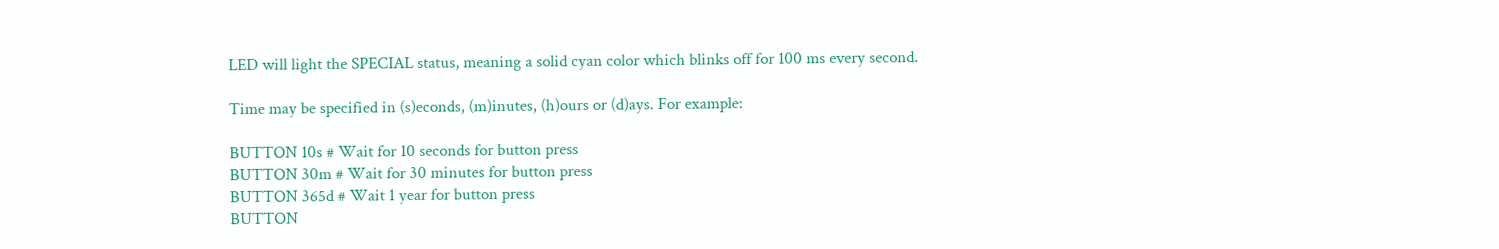LED will light the SPECIAL status, meaning a solid cyan color which blinks off for 100 ms every second.

Time may be specified in (s)econds, (m)inutes, (h)ours or (d)ays. For example:

BUTTON 10s # Wait for 10 seconds for button press
BUTTON 30m # Wait for 30 minutes for button press
BUTTON 365d # Wait 1 year for button press
BUTTON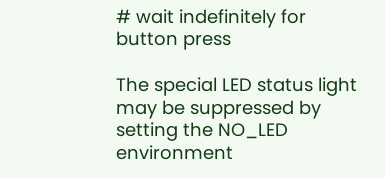# wait indefinitely for button press

The special LED status light may be suppressed by setting the NO_LED environment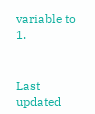variable to 1.


Last updated